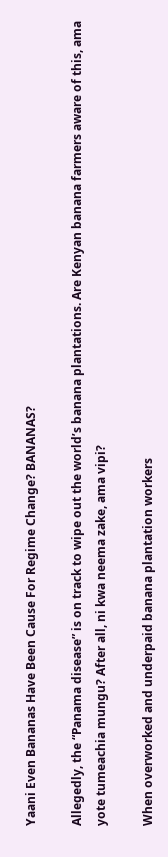Yaani Even Bananas Have Been Cause For Regime Change? BANANAS?

Allegedly, the “Panama disease” is on track to wipe out the world’s banana plantations. Are Kenyan banana farmers aware of this, ama yote tumeachia mungu? After all, ni kwa neema zake, ama vipi?

When overworked and underpaid banana plantation workers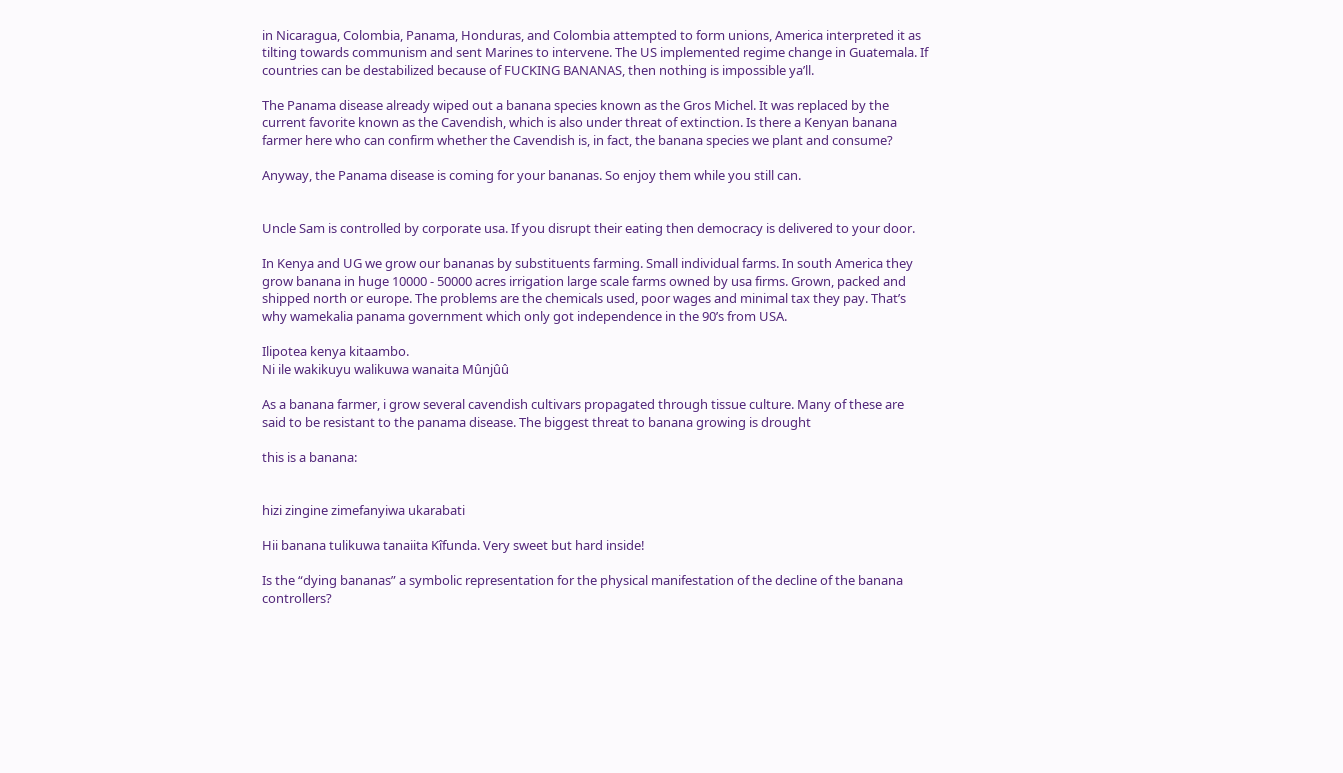in Nicaragua, Colombia, Panama, Honduras, and Colombia attempted to form unions, America interpreted it as tilting towards communism and sent Marines to intervene. The US implemented regime change in Guatemala. If countries can be destabilized because of FUCKING BANANAS, then nothing is impossible ya’ll.

The Panama disease already wiped out a banana species known as the Gros Michel. It was replaced by the current favorite known as the Cavendish, which is also under threat of extinction. Is there a Kenyan banana farmer here who can confirm whether the Cavendish is, in fact, the banana species we plant and consume?

Anyway, the Panama disease is coming for your bananas. So enjoy them while you still can.


Uncle Sam is controlled by corporate usa. If you disrupt their eating then democracy is delivered to your door.

In Kenya and UG we grow our bananas by substituents farming. Small individual farms. In south America they grow banana in huge 10000 - 50000 acres irrigation large scale farms owned by usa firms. Grown, packed and shipped north or europe. The problems are the chemicals used, poor wages and minimal tax they pay. That’s why wamekalia panama government which only got independence in the 90’s from USA.

Ilipotea kenya kitaambo.
Ni ile wakikuyu walikuwa wanaita Mûnjûû

As a banana farmer, i grow several cavendish cultivars propagated through tissue culture. Many of these are said to be resistant to the panama disease. The biggest threat to banana growing is drought

this is a banana:


hizi zingine zimefanyiwa ukarabati

Hii banana tulikuwa tanaiita Kîfunda. Very sweet but hard inside!

Is the “dying bananas” a symbolic representation for the physical manifestation of the decline of the banana controllers?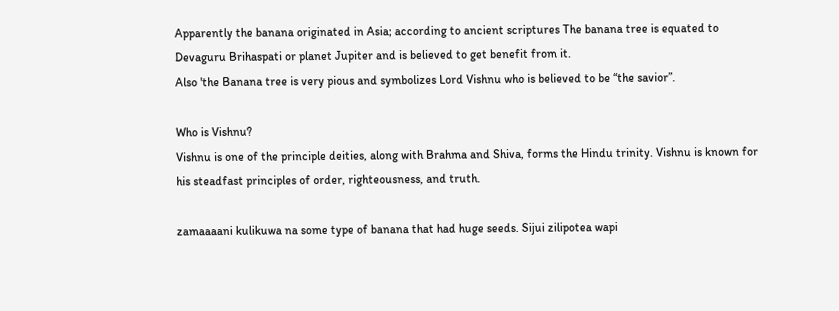Apparently the banana originated in Asia; according to ancient scriptures The banana tree is equated to Devaguru Brihaspati or planet Jupiter and is believed to get benefit from it.
Also 'the Banana tree is very pious and symbolizes Lord Vishnu who is believed to be “the savior”.

Who is Vishnu?
Vishnu is one of the principle deities, along with Brahma and Shiva, forms the Hindu trinity. Vishnu is known for his steadfast principles of order, righteousness, and truth.

zamaaaani kulikuwa na some type of banana that had huge seeds. Sijui zilipotea wapi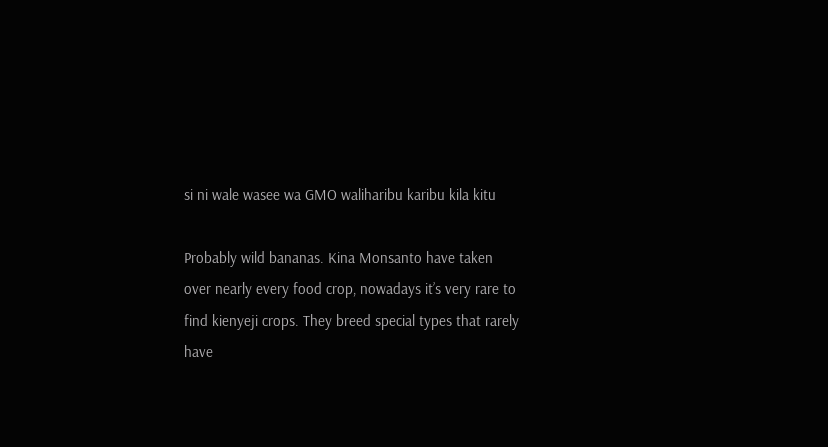si ni wale wasee wa GMO waliharibu karibu kila kitu

Probably wild bananas. Kina Monsanto have taken over nearly every food crop, nowadays it’s very rare to find kienyeji crops. They breed special types that rarely have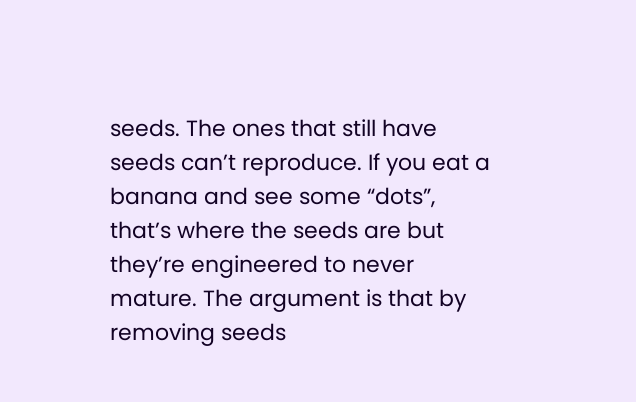seeds. The ones that still have seeds can’t reproduce. If you eat a banana and see some “dots”, that’s where the seeds are but they’re engineered to never mature. The argument is that by removing seeds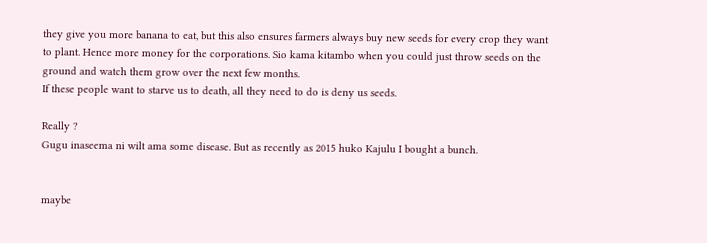they give you more banana to eat, but this also ensures farmers always buy new seeds for every crop they want to plant. Hence more money for the corporations. Sio kama kitambo when you could just throw seeds on the ground and watch them grow over the next few months.
If these people want to starve us to death, all they need to do is deny us seeds.

Really ?
Gugu inaseema ni wilt ama some disease. But as recently as 2015 huko Kajulu I bought a bunch.


maybe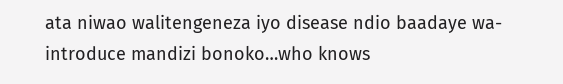ata niwao walitengeneza iyo disease ndio baadaye wa-introduce mandizi bonoko…who knows